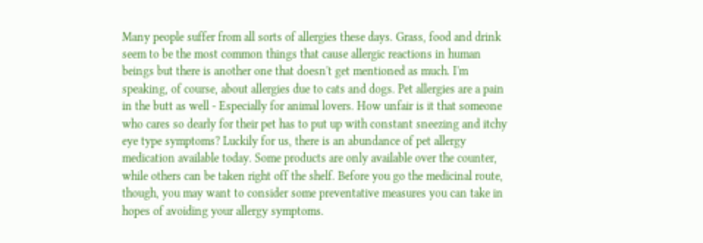Many people suffer from all sorts of allergies these days. Grass, food and drink seem to be the most common things that cause allergic reactions in human beings but there is another one that doesn't get mentioned as much. I'm speaking, of course, about allergies due to cats and dogs. Pet allergies are a pain in the butt as well - Especially for animal lovers. How unfair is it that someone who cares so dearly for their pet has to put up with constant sneezing and itchy eye type symptoms? Luckily for us, there is an abundance of pet allergy medication available today. Some products are only available over the counter, while others can be taken right off the shelf. Before you go the medicinal route, though, you may want to consider some preventative measures you can take in hopes of avoiding your allergy symptoms.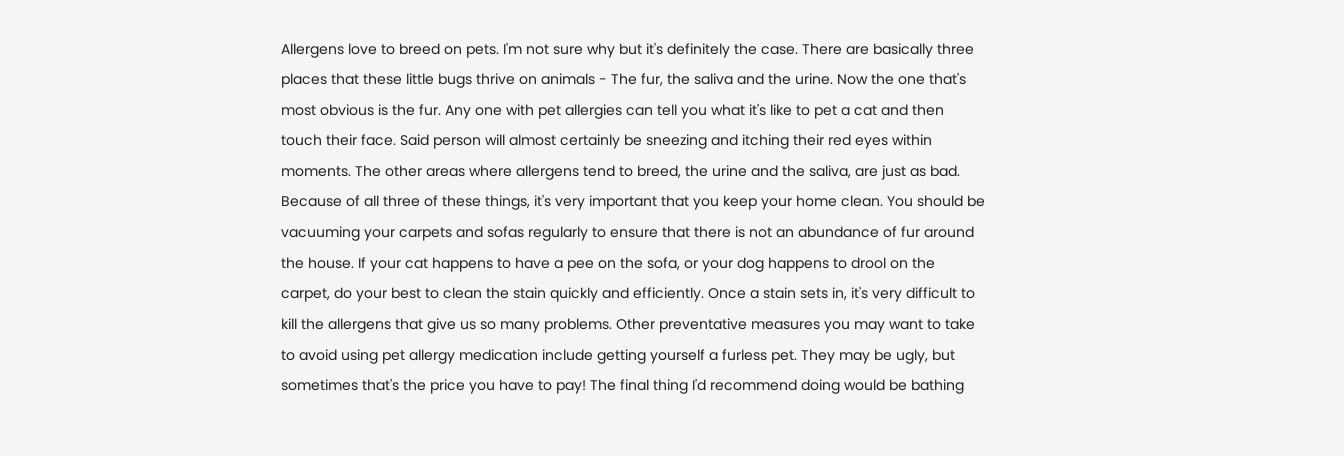Allergens love to breed on pets. I'm not sure why but it's definitely the case. There are basically three places that these little bugs thrive on animals - The fur, the saliva and the urine. Now the one that's most obvious is the fur. Any one with pet allergies can tell you what it's like to pet a cat and then touch their face. Said person will almost certainly be sneezing and itching their red eyes within moments. The other areas where allergens tend to breed, the urine and the saliva, are just as bad. Because of all three of these things, it's very important that you keep your home clean. You should be vacuuming your carpets and sofas regularly to ensure that there is not an abundance of fur around the house. If your cat happens to have a pee on the sofa, or your dog happens to drool on the carpet, do your best to clean the stain quickly and efficiently. Once a stain sets in, it's very difficult to kill the allergens that give us so many problems. Other preventative measures you may want to take to avoid using pet allergy medication include getting yourself a furless pet. They may be ugly, but sometimes that's the price you have to pay! The final thing I'd recommend doing would be bathing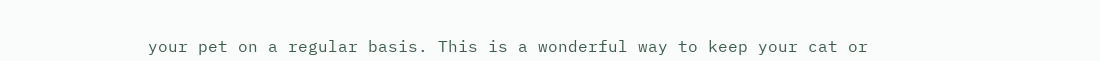your pet on a regular basis. This is a wonderful way to keep your cat or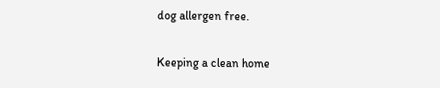dog allergen free.

Keeping a clean home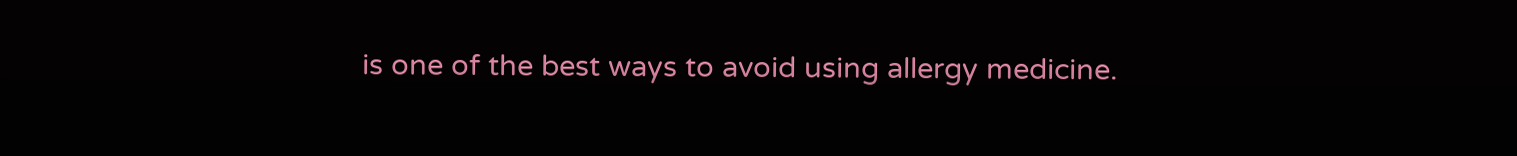is one of the best ways to avoid using allergy medicine.